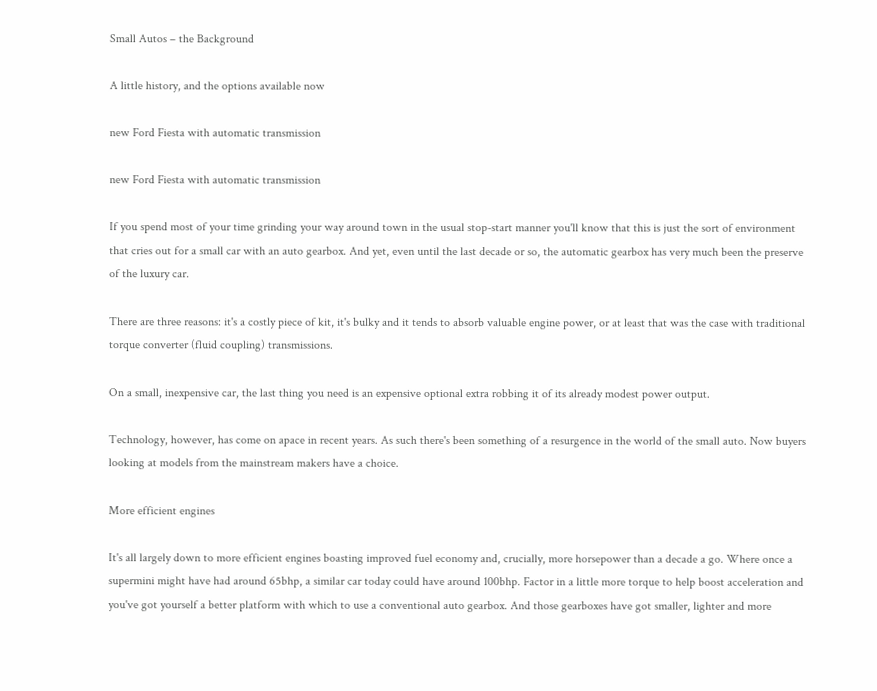Small Autos – the Background

A little history, and the options available now

new Ford Fiesta with automatic transmission

new Ford Fiesta with automatic transmission

If you spend most of your time grinding your way around town in the usual stop-start manner you'll know that this is just the sort of environment that cries out for a small car with an auto gearbox. And yet, even until the last decade or so, the automatic gearbox has very much been the preserve of the luxury car.

There are three reasons: it's a costly piece of kit, it's bulky and it tends to absorb valuable engine power, or at least that was the case with traditional torque converter (fluid coupling) transmissions.

On a small, inexpensive car, the last thing you need is an expensive optional extra robbing it of its already modest power output.

Technology, however, has come on apace in recent years. As such there's been something of a resurgence in the world of the small auto. Now buyers looking at models from the mainstream makers have a choice.

More efficient engines

It's all largely down to more efficient engines boasting improved fuel economy and, crucially, more horsepower than a decade a go. Where once a supermini might have had around 65bhp, a similar car today could have around 100bhp. Factor in a little more torque to help boost acceleration and you've got yourself a better platform with which to use a conventional auto gearbox. And those gearboxes have got smaller, lighter and more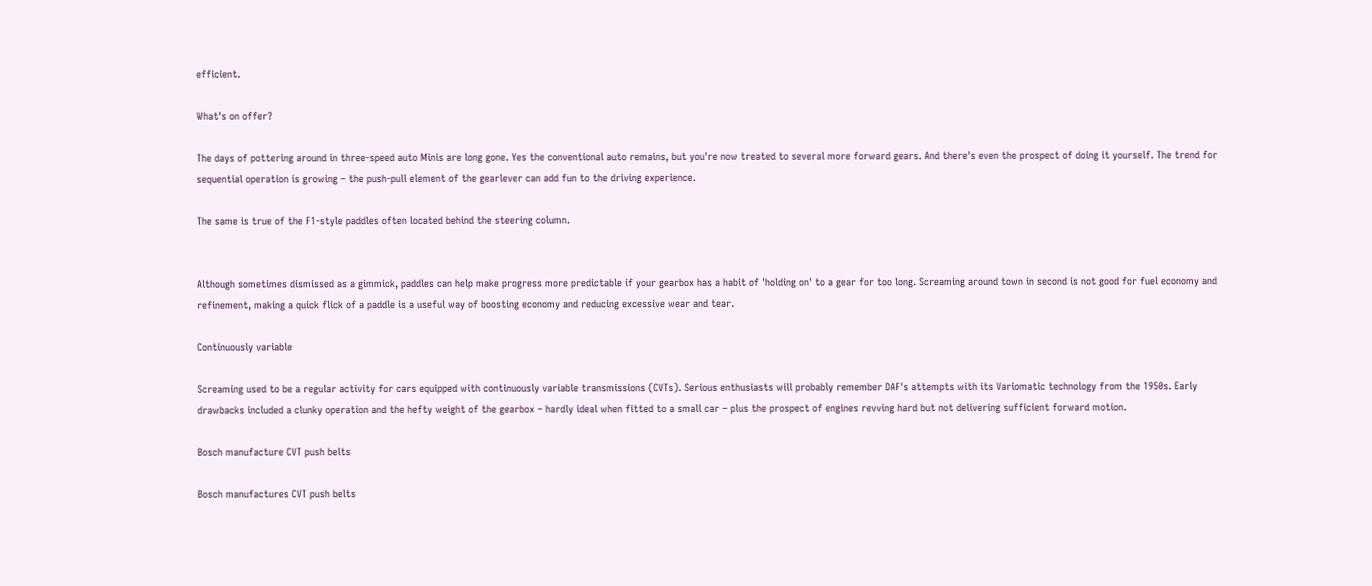efficient.

What's on offer?

The days of pottering around in three-speed auto Minis are long gone. Yes the conventional auto remains, but you're now treated to several more forward gears. And there's even the prospect of doing it yourself. The trend for sequential operation is growing – the push-pull element of the gearlever can add fun to the driving experience.

The same is true of the F1-style paddles often located behind the steering column.


Although sometimes dismissed as a gimmick, paddles can help make progress more predictable if your gearbox has a habit of 'holding on' to a gear for too long. Screaming around town in second is not good for fuel economy and refinement, making a quick flick of a paddle is a useful way of boosting economy and reducing excessive wear and tear.

Continuously variable

Screaming used to be a regular activity for cars equipped with continuously variable transmissions (CVTs). Serious enthusiasts will probably remember DAF's attempts with its Variomatic technology from the 1950s. Early drawbacks included a clunky operation and the hefty weight of the gearbox – hardly ideal when fitted to a small car – plus the prospect of engines revving hard but not delivering sufficient forward motion.

Bosch manufacture CVT push belts

Bosch manufactures CVT push belts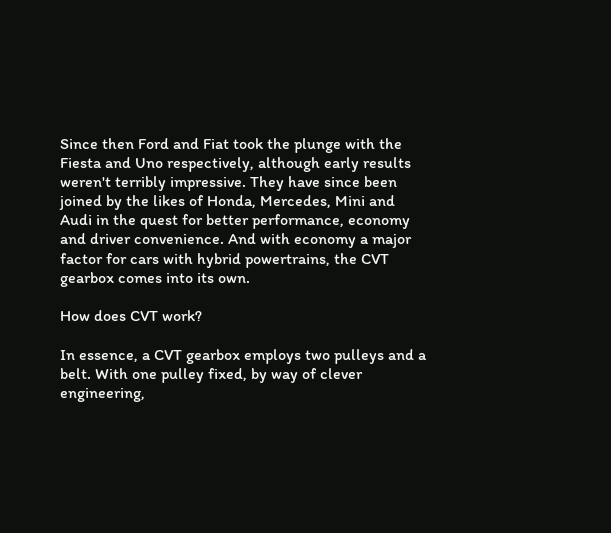Since then Ford and Fiat took the plunge with the Fiesta and Uno respectively, although early results weren't terribly impressive. They have since been joined by the likes of Honda, Mercedes, Mini and Audi in the quest for better performance, economy and driver convenience. And with economy a major factor for cars with hybrid powertrains, the CVT gearbox comes into its own.

How does CVT work?

In essence, a CVT gearbox employs two pulleys and a belt. With one pulley fixed, by way of clever engineering,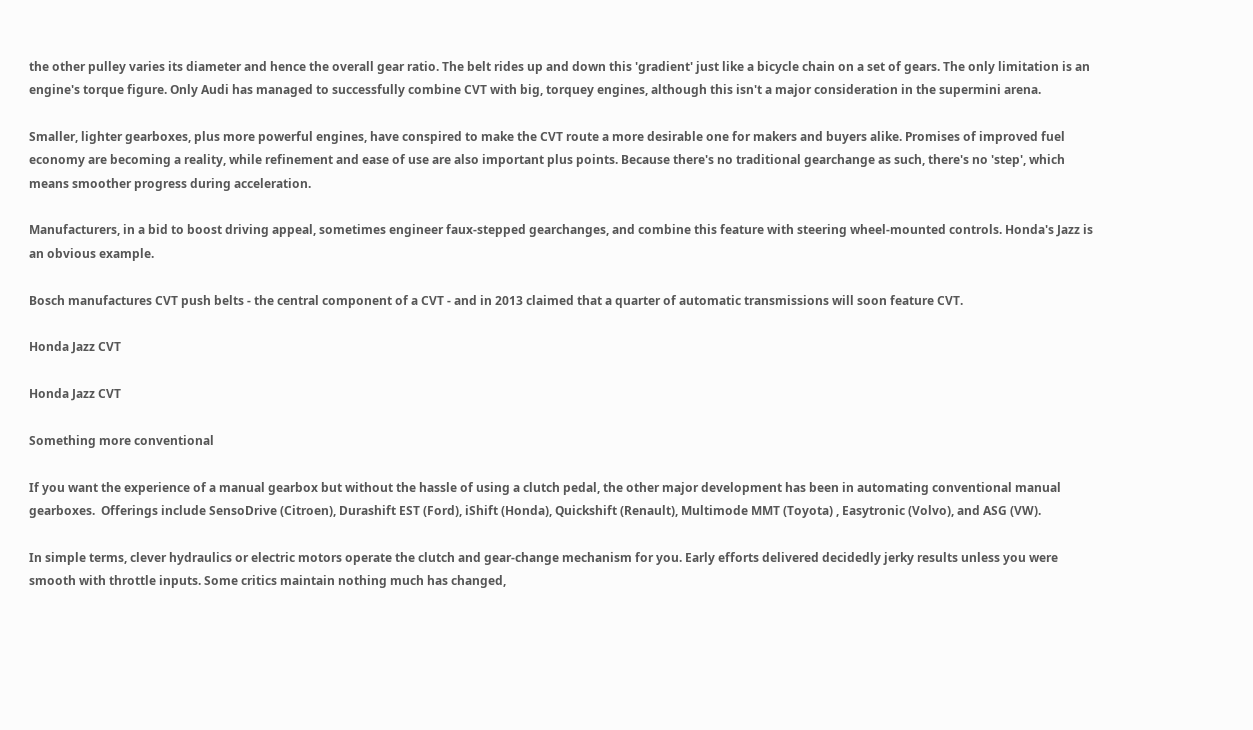the other pulley varies its diameter and hence the overall gear ratio. The belt rides up and down this 'gradient' just like a bicycle chain on a set of gears. The only limitation is an engine's torque figure. Only Audi has managed to successfully combine CVT with big, torquey engines, although this isn't a major consideration in the supermini arena.

Smaller, lighter gearboxes, plus more powerful engines, have conspired to make the CVT route a more desirable one for makers and buyers alike. Promises of improved fuel economy are becoming a reality, while refinement and ease of use are also important plus points. Because there's no traditional gearchange as such, there's no 'step', which means smoother progress during acceleration.

Manufacturers, in a bid to boost driving appeal, sometimes engineer faux-stepped gearchanges, and combine this feature with steering wheel-mounted controls. Honda's Jazz is an obvious example.

Bosch manufactures CVT push belts - the central component of a CVT - and in 2013 claimed that a quarter of automatic transmissions will soon feature CVT.

Honda Jazz CVT

Honda Jazz CVT

Something more conventional

If you want the experience of a manual gearbox but without the hassle of using a clutch pedal, the other major development has been in automating conventional manual gearboxes.  Offerings include SensoDrive (Citroen), Durashift EST (Ford), iShift (Honda), Quickshift (Renault), Multimode MMT (Toyota) , Easytronic (Volvo), and ASG (VW).

In simple terms, clever hydraulics or electric motors operate the clutch and gear-change mechanism for you. Early efforts delivered decidedly jerky results unless you were smooth with throttle inputs. Some critics maintain nothing much has changed,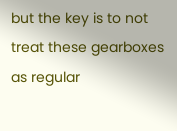but the key is to not treat these gearboxes as regular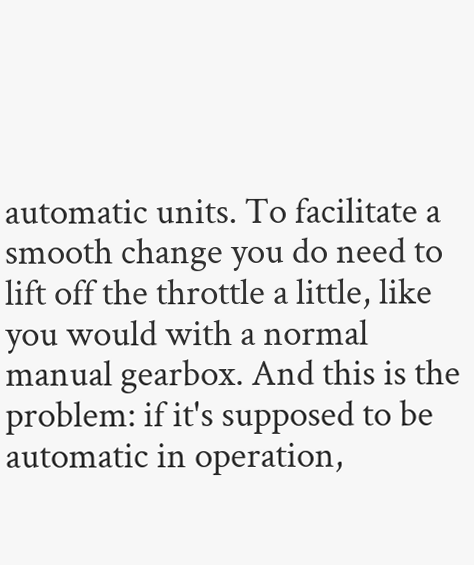automatic units. To facilitate a smooth change you do need to lift off the throttle a little, like you would with a normal manual gearbox. And this is the problem: if it's supposed to be automatic in operation,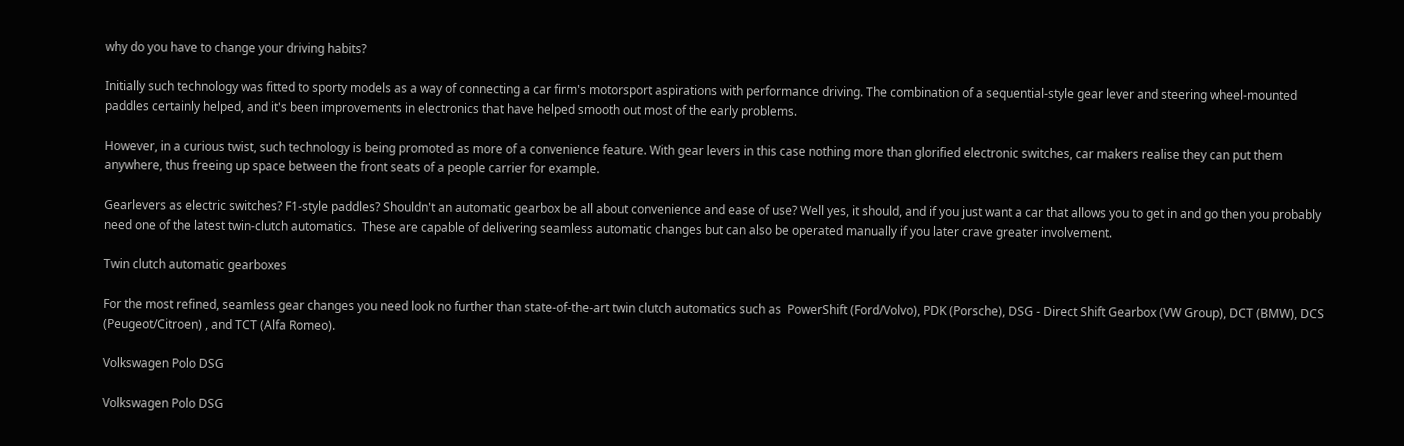why do you have to change your driving habits?

Initially such technology was fitted to sporty models as a way of connecting a car firm's motorsport aspirations with performance driving. The combination of a sequential-style gear lever and steering wheel-mounted paddles certainly helped, and it's been improvements in electronics that have helped smooth out most of the early problems.

However, in a curious twist, such technology is being promoted as more of a convenience feature. With gear levers in this case nothing more than glorified electronic switches, car makers realise they can put them anywhere, thus freeing up space between the front seats of a people carrier for example.

Gearlevers as electric switches? F1-style paddles? Shouldn't an automatic gearbox be all about convenience and ease of use? Well yes, it should, and if you just want a car that allows you to get in and go then you probably need one of the latest twin-clutch automatics.  These are capable of delivering seamless automatic changes but can also be operated manually if you later crave greater involvement.

Twin clutch automatic gearboxes

For the most refined, seamless gear changes you need look no further than state-of-the-art twin clutch automatics such as  PowerShift (Ford/Volvo), PDK (Porsche), DSG - Direct Shift Gearbox (VW Group), DCT (BMW), DCS (Peugeot/Citroen) , and TCT (Alfa Romeo).

Volkswagen Polo DSG

Volkswagen Polo DSG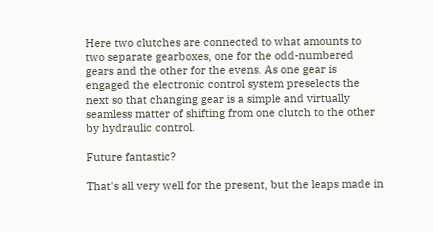Here two clutches are connected to what amounts to two separate gearboxes, one for the odd-numbered gears and the other for the evens. As one gear is engaged the electronic control system preselects the next so that changing gear is a simple and virtually seamless matter of shifting from one clutch to the other by hydraulic control.

Future fantastic?

That's all very well for the present, but the leaps made in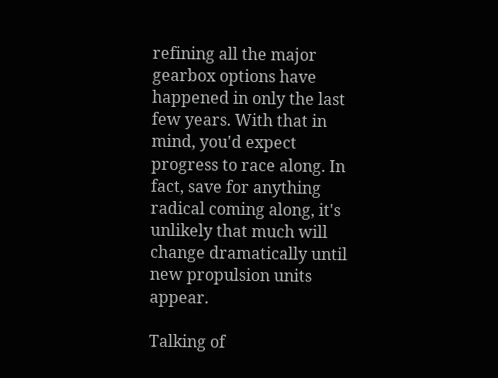refining all the major gearbox options have happened in only the last few years. With that in mind, you'd expect progress to race along. In fact, save for anything radical coming along, it's unlikely that much will change dramatically until new propulsion units appear.

Talking of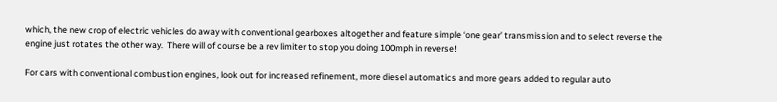which, the new crop of electric vehicles do away with conventional gearboxes altogether and feature simple ‘one gear’ transmission and to select reverse the engine just rotates the other way.  There will of course be a rev limiter to stop you doing 100mph in reverse!

For cars with conventional combustion engines, look out for increased refinement, more diesel automatics and more gears added to regular auto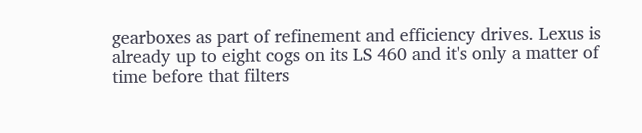gearboxes as part of refinement and efficiency drives. Lexus is already up to eight cogs on its LS 460 and it's only a matter of time before that filters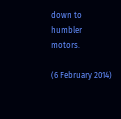down to humbler motors.

(6 February 2014)